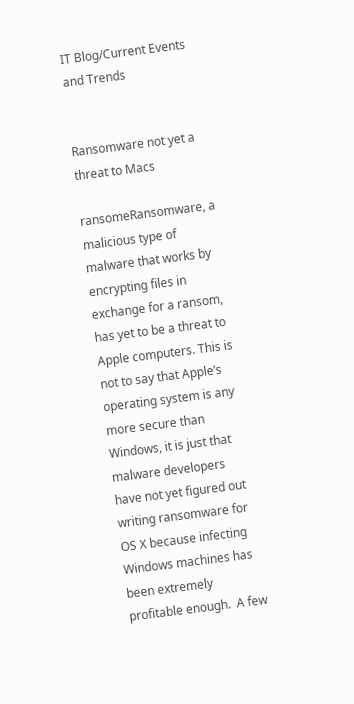IT Blog/Current Events and Trends


Ransomware not yet a threat to Macs

ransomeRansomware, a malicious type of malware that works by encrypting files in exchange for a ransom, has yet to be a threat to Apple computers. This is not to say that Apple’s operating system is any more secure than Windows, it is just that malware developers have not yet figured out writing ransomware for OS X because infecting Windows machines has been extremely profitable enough.  A few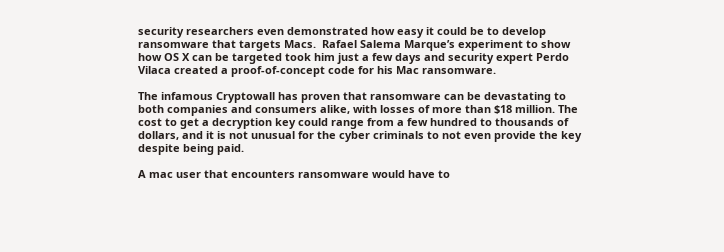security researchers even demonstrated how easy it could be to develop ransomware that targets Macs.  Rafael Salema Marque’s experiment to show how OS X can be targeted took him just a few days and security expert Perdo Vilaca created a proof-of-concept code for his Mac ransomware.

The infamous Cryptowall has proven that ransomware can be devastating to both companies and consumers alike, with losses of more than $18 million. The cost to get a decryption key could range from a few hundred to thousands of dollars, and it is not unusual for the cyber criminals to not even provide the key despite being paid.

A mac user that encounters ransomware would have to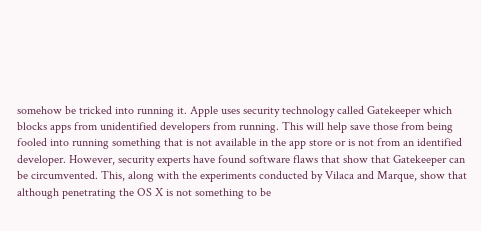somehow be tricked into running it. Apple uses security technology called Gatekeeper which blocks apps from unidentified developers from running. This will help save those from being fooled into running something that is not available in the app store or is not from an identified developer. However, security experts have found software flaws that show that Gatekeeper can be circumvented. This, along with the experiments conducted by Vilaca and Marque, show that although penetrating the OS X is not something to be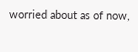worried about as of now,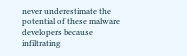never underestimate the potential of these malware developers because infiltrating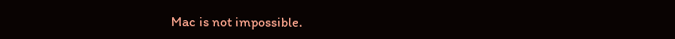Mac is not impossible.